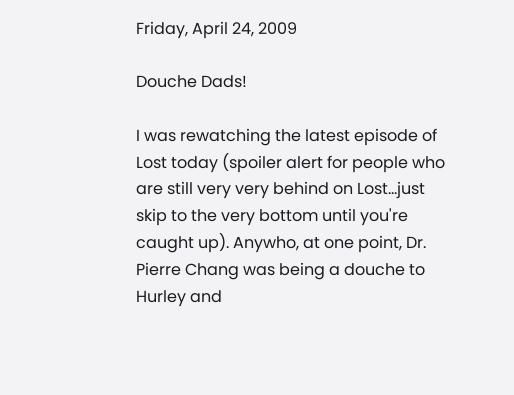Friday, April 24, 2009

Douche Dads!

I was rewatching the latest episode of Lost today (spoiler alert for people who are still very very behind on Lost...just skip to the very bottom until you're caught up). Anywho, at one point, Dr. Pierre Chang was being a douche to Hurley and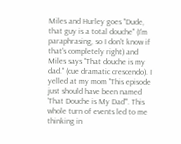Miles and Hurley goes "Dude, that guy is a total douche" (I'm paraphrasing, so I don't know if that's completely right) and Miles says "That douche is my dad." (cue dramatic crescendo). I yelled at my mom "This episode just should have been named 'That Douche is My Dad'". This whole turn of events led to me thinking in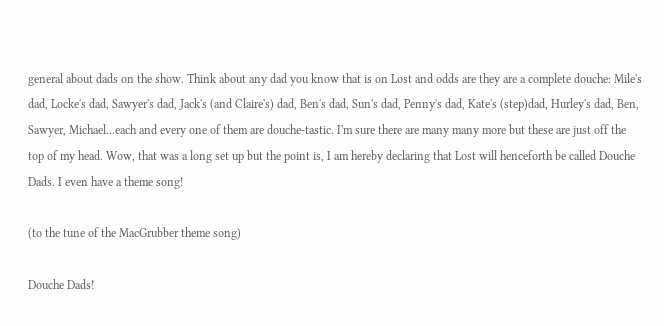general about dads on the show. Think about any dad you know that is on Lost and odds are they are a complete douche: Mile's dad, Locke's dad, Sawyer's dad, Jack's (and Claire's) dad, Ben's dad, Sun's dad, Penny's dad, Kate's (step)dad, Hurley's dad, Ben, Sawyer, Michael...each and every one of them are douche-tastic. I'm sure there are many many more but these are just off the top of my head. Wow, that was a long set up but the point is, I am hereby declaring that Lost will henceforth be called Douche Dads. I even have a theme song!

(to the tune of the MacGrubber theme song)

Douche Dads!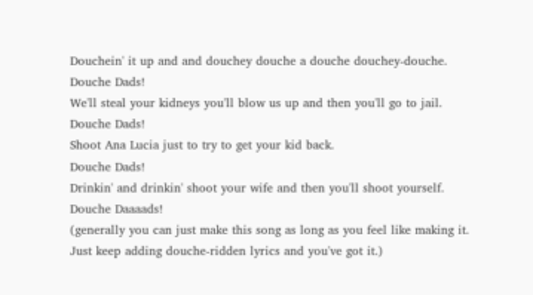Douchein' it up and and douchey douche a douche douchey-douche.
Douche Dads!
We'll steal your kidneys you'll blow us up and then you'll go to jail.
Douche Dads!
Shoot Ana Lucia just to try to get your kid back.
Douche Dads!
Drinkin' and drinkin' shoot your wife and then you'll shoot yourself.
Douche Daaaads!
(generally you can just make this song as long as you feel like making it. Just keep adding douche-ridden lyrics and you've got it.)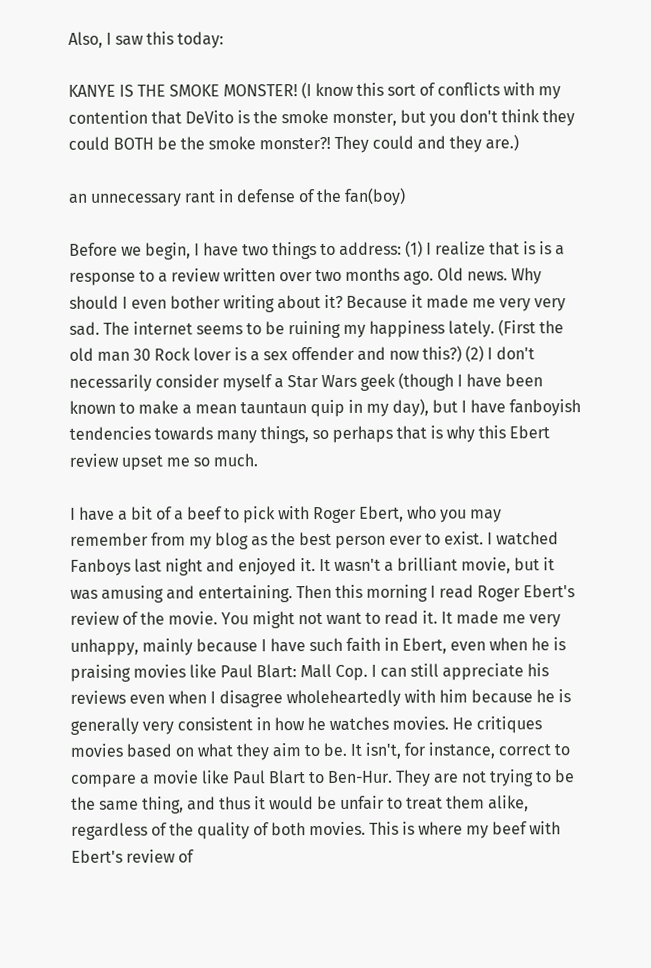Also, I saw this today:

KANYE IS THE SMOKE MONSTER! (I know this sort of conflicts with my contention that DeVito is the smoke monster, but you don't think they could BOTH be the smoke monster?! They could and they are.)

an unnecessary rant in defense of the fan(boy)

Before we begin, I have two things to address: (1) I realize that is is a response to a review written over two months ago. Old news. Why should I even bother writing about it? Because it made me very very sad. The internet seems to be ruining my happiness lately. (First the old man 30 Rock lover is a sex offender and now this?) (2) I don't necessarily consider myself a Star Wars geek (though I have been known to make a mean tauntaun quip in my day), but I have fanboyish tendencies towards many things, so perhaps that is why this Ebert review upset me so much.

I have a bit of a beef to pick with Roger Ebert, who you may remember from my blog as the best person ever to exist. I watched Fanboys last night and enjoyed it. It wasn't a brilliant movie, but it was amusing and entertaining. Then this morning I read Roger Ebert's review of the movie. You might not want to read it. It made me very unhappy, mainly because I have such faith in Ebert, even when he is praising movies like Paul Blart: Mall Cop. I can still appreciate his reviews even when I disagree wholeheartedly with him because he is generally very consistent in how he watches movies. He critiques movies based on what they aim to be. It isn't, for instance, correct to compare a movie like Paul Blart to Ben-Hur. They are not trying to be the same thing, and thus it would be unfair to treat them alike, regardless of the quality of both movies. This is where my beef with Ebert's review of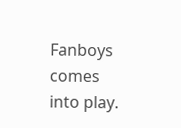Fanboys comes into play.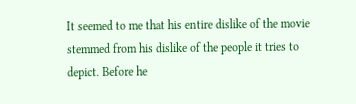It seemed to me that his entire dislike of the movie stemmed from his dislike of the people it tries to depict. Before he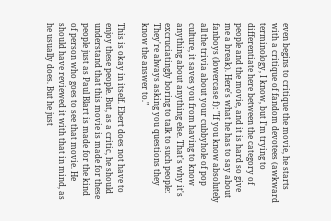even begins to critique the movie, he starts with a critique of fandom devotees (awkward terminology, I know, but I'm trying to differentiate here between the category of people and the movie, and it is hard so give me a break). Here's what he has to say about fanboys (lowercase f): "If you know absolutely all the trivia about your cubbyhole of pop culture, it saves you from having to know anything about anything else. That's why it's excruciatingly boring to talk to such people: They're always asking you questions they know the answer to."

This is okay in itself. Ebert does not have to enjoy these people. But, as a critic, he should understand that this movie is made for these people just as Paul Blart is made for the kind of person who goes to see that movie. He should have reviewed it with that in mind, as he usually does. But he just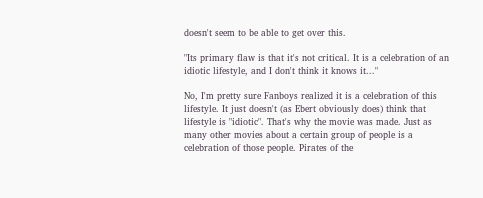doesn't seem to be able to get over this.

"Its primary flaw is that it's not critical. It is a celebration of an idiotic lifestyle, and I don't think it knows it..."

No, I'm pretty sure Fanboys realized it is a celebration of this lifestyle. It just doesn't (as Ebert obviously does) think that lifestyle is "idiotic". That's why the movie was made. Just as many other movies about a certain group of people is a celebration of those people. Pirates of the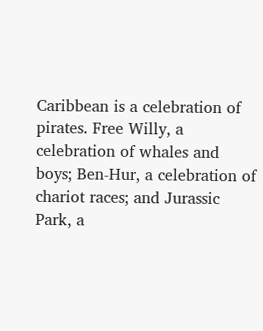Caribbean is a celebration of pirates. Free Willy, a celebration of whales and boys; Ben-Hur, a celebration of chariot races; and Jurassic Park, a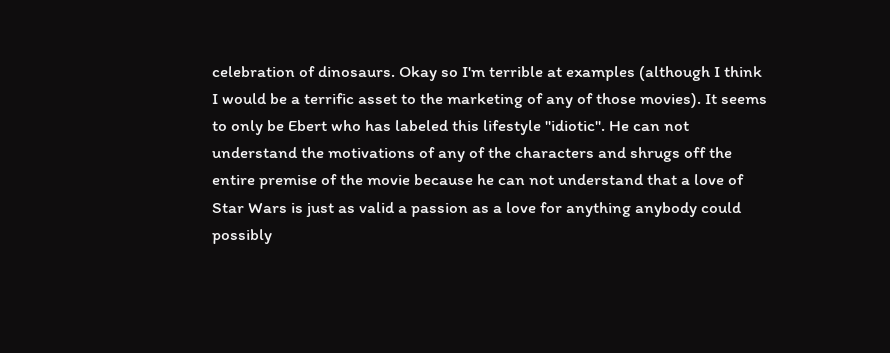celebration of dinosaurs. Okay so I'm terrible at examples (although I think I would be a terrific asset to the marketing of any of those movies). It seems to only be Ebert who has labeled this lifestyle "idiotic". He can not understand the motivations of any of the characters and shrugs off the entire premise of the movie because he can not understand that a love of Star Wars is just as valid a passion as a love for anything anybody could possibly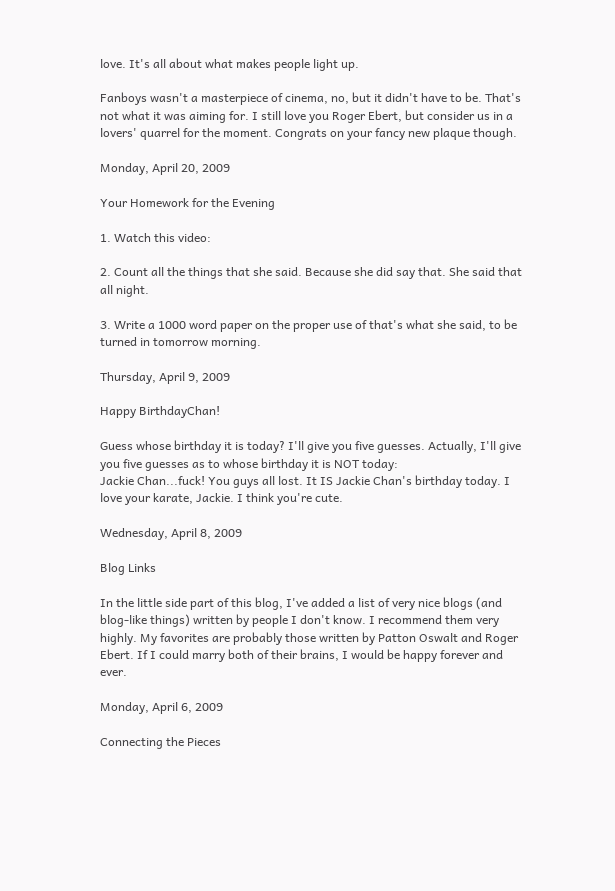love. It's all about what makes people light up.

Fanboys wasn't a masterpiece of cinema, no, but it didn't have to be. That's not what it was aiming for. I still love you Roger Ebert, but consider us in a lovers' quarrel for the moment. Congrats on your fancy new plaque though.

Monday, April 20, 2009

Your Homework for the Evening

1. Watch this video:

2. Count all the things that she said. Because she did say that. She said that all night.

3. Write a 1000 word paper on the proper use of that's what she said, to be turned in tomorrow morning.

Thursday, April 9, 2009

Happy BirthdayChan!

Guess whose birthday it is today? I'll give you five guesses. Actually, I'll give you five guesses as to whose birthday it is NOT today:
Jackie Chan...fuck! You guys all lost. It IS Jackie Chan's birthday today. I love your karate, Jackie. I think you're cute.

Wednesday, April 8, 2009

Blog Links

In the little side part of this blog, I've added a list of very nice blogs (and blog-like things) written by people I don't know. I recommend them very highly. My favorites are probably those written by Patton Oswalt and Roger Ebert. If I could marry both of their brains, I would be happy forever and ever.

Monday, April 6, 2009

Connecting the Pieces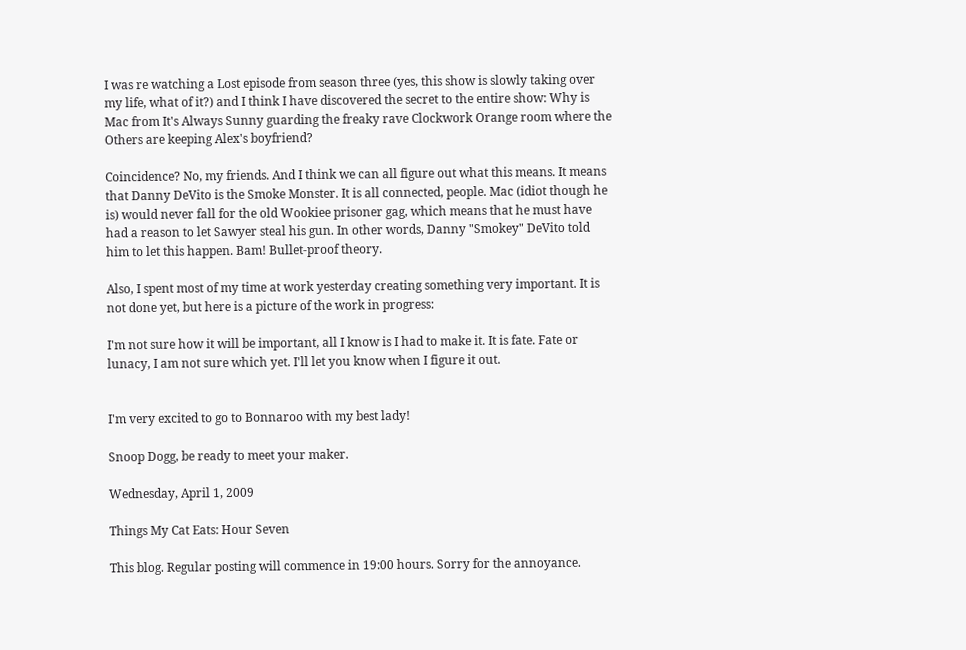I was re watching a Lost episode from season three (yes, this show is slowly taking over my life, what of it?) and I think I have discovered the secret to the entire show: Why is Mac from It's Always Sunny guarding the freaky rave Clockwork Orange room where the Others are keeping Alex's boyfriend?

Coincidence? No, my friends. And I think we can all figure out what this means. It means that Danny DeVito is the Smoke Monster. It is all connected, people. Mac (idiot though he is) would never fall for the old Wookiee prisoner gag, which means that he must have had a reason to let Sawyer steal his gun. In other words, Danny "Smokey" DeVito told him to let this happen. Bam! Bullet-proof theory.

Also, I spent most of my time at work yesterday creating something very important. It is not done yet, but here is a picture of the work in progress:

I'm not sure how it will be important, all I know is I had to make it. It is fate. Fate or lunacy, I am not sure which yet. I'll let you know when I figure it out.


I'm very excited to go to Bonnaroo with my best lady!

Snoop Dogg, be ready to meet your maker.

Wednesday, April 1, 2009

Things My Cat Eats: Hour Seven

This blog. Regular posting will commence in 19:00 hours. Sorry for the annoyance.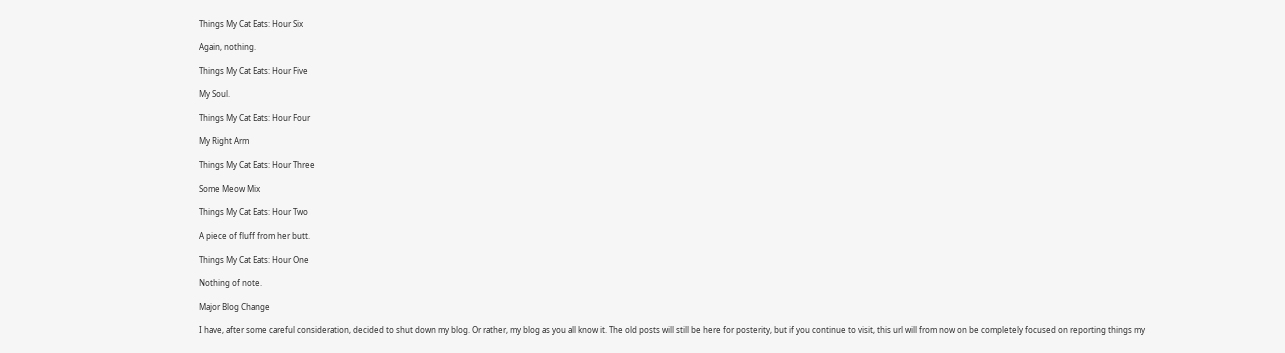Things My Cat Eats: Hour Six

Again, nothing.

Things My Cat Eats: Hour Five

My Soul.

Things My Cat Eats: Hour Four

My Right Arm

Things My Cat Eats: Hour Three

Some Meow Mix

Things My Cat Eats: Hour Two

A piece of fluff from her butt.

Things My Cat Eats: Hour One

Nothing of note.

Major Blog Change

I have, after some careful consideration, decided to shut down my blog. Or rather, my blog as you all know it. The old posts will still be here for posterity, but if you continue to visit, this url will from now on be completely focused on reporting things my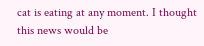cat is eating at any moment. I thought this news would be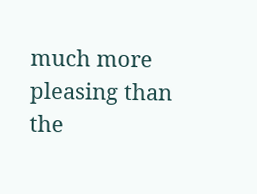much more pleasing than the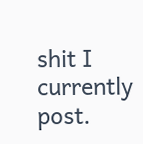shit I currently post.